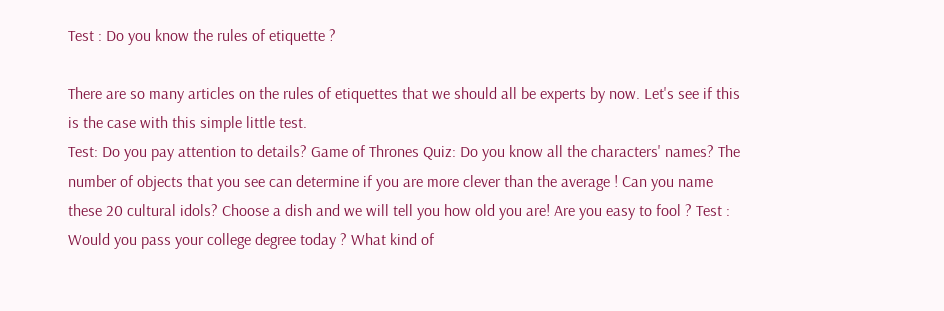Test : Do you know the rules of etiquette ?

There are so many articles on the rules of etiquettes that we should all be experts by now. Let's see if this is the case with this simple little test.
Test: Do you pay attention to details? Game of Thrones Quiz: Do you know all the characters' names? The number of objects that you see can determine if you are more clever than the average ! Can you name these 20 cultural idols? Choose a dish and we will tell you how old you are! Are you easy to fool ? Test : Would you pass your college degree today ? What kind of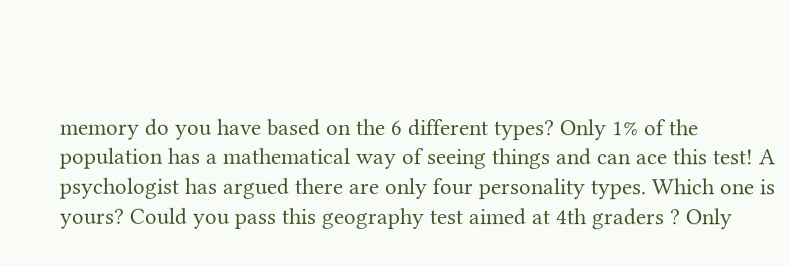memory do you have based on the 6 different types? Only 1% of the population has a mathematical way of seeing things and can ace this test! A psychologist has argued there are only four personality types. Which one is yours? Could you pass this geography test aimed at 4th graders ? Only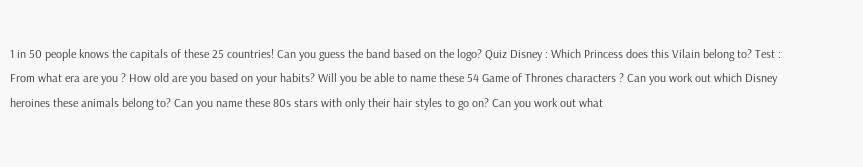1 in 50 people knows the capitals of these 25 countries! Can you guess the band based on the logo? Quiz Disney : Which Princess does this Vilain belong to? Test : From what era are you ? How old are you based on your habits? Will you be able to name these 54 Game of Thrones characters ? Can you work out which Disney heroines these animals belong to? Can you name these 80s stars with only their hair styles to go on? Can you work out what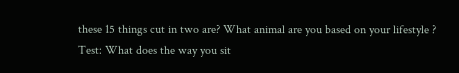these 15 things cut in two are? What animal are you based on your lifestyle ? Test: What does the way you sit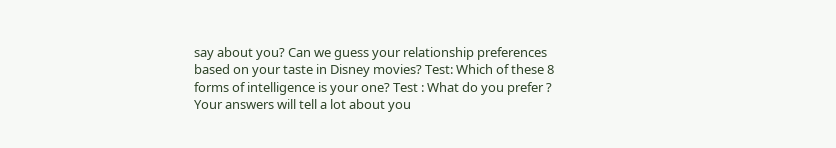say about you? Can we guess your relationship preferences based on your taste in Disney movies? Test: Which of these 8 forms of intelligence is your one? Test : What do you prefer ? Your answers will tell a lot about you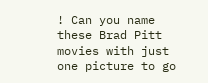! Can you name these Brad Pitt movies with just one picture to go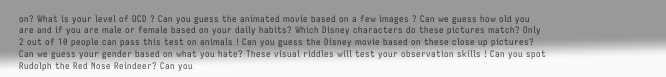on? What is your level of OCD ? Can you guess the animated movie based on a few images ? Can we guess how old you are and if you are male or female based on your daily habits? Which Disney characters do these pictures match? Only 2 out of 10 people can pass this test on animals ! Can you guess the Disney movie based on these close up pictures? Can we guess your gender based on what you hate? These visual riddles will test your observation skills ! Can you spot Rudolph the Red Nose Reindeer? Can you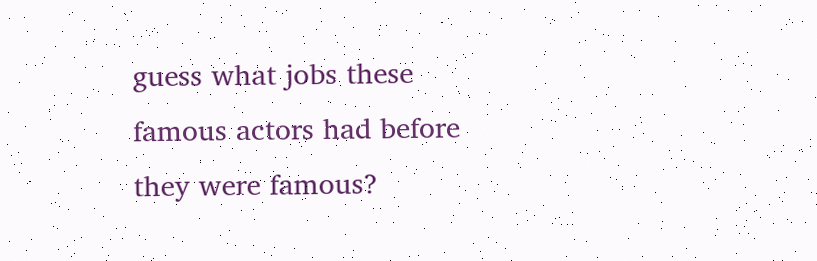guess what jobs these famous actors had before they were famous?